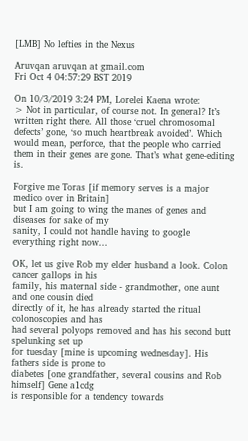[LMB] No lefties in the Nexus

Aruvqan aruvqan at gmail.com
Fri Oct 4 04:57:29 BST 2019

On 10/3/2019 3:24 PM, Lorelei Kaena wrote:
> Not in particular, of course not. In general? It’s written right there. All those ‘cruel chromosomal defects’ gone, ‘so much heartbreak avoided’. Which would mean, perforce, that the people who carried them in their genes are gone. That’s what gene-editing is.

Forgive me Toras [if memory serves is a major medico over in Britain]
but I am going to wing the manes of genes and diseases for sake of my
sanity, I could not handle having to google everything right now...

OK, let us give Rob my elder husband a look. Colon cancer gallops in his
family, his maternal side - grandmother, one aunt and one cousin died
directly of it, he has already started the ritual colonoscopies and has
had several polyops removed and has his second butt spelunking set up
for tuesday [mine is upcoming wednesday]. His fathers side is prone to
diabetes [one grandfather, several cousins and Rob himself] Gene a1cdg
is responsible for a tendency towards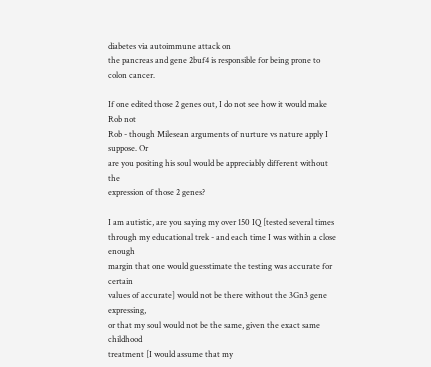diabetes via autoimmune attack on
the pancreas and gene 2buf4 is responsible for being prone to colon cancer.

If one edited those 2 genes out, I do not see how it would make Rob not
Rob - though Milesean arguments of nurture vs nature apply I suppose. Or
are you positing his soul would be appreciably different without the
expression of those 2 genes?

I am autistic, are you saying my over 150 IQ [tested several times
through my educational trek - and each time I was within a close enough
margin that one would guesstimate the testing was accurate for certain
values of accurate] would not be there without the 3Gn3 gene expressing,
or that my soul would not be the same, given the exact same childhood
treatment [I would assume that my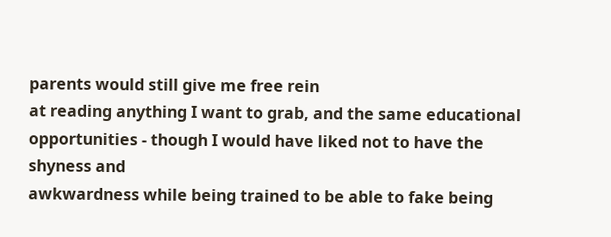parents would still give me free rein
at reading anything I want to grab, and the same educational
opportunities - though I would have liked not to have the shyness and
awkwardness while being trained to be able to fake being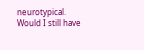neurotypical.
Would I still have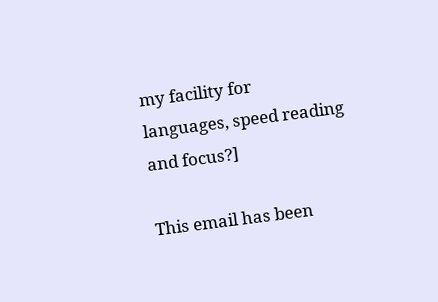my facility for languages, speed reading and focus?]

This email has been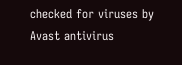checked for viruses by Avast antivirus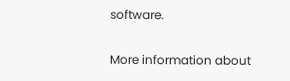software.

More information about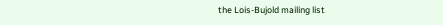the Lois-Bujold mailing list